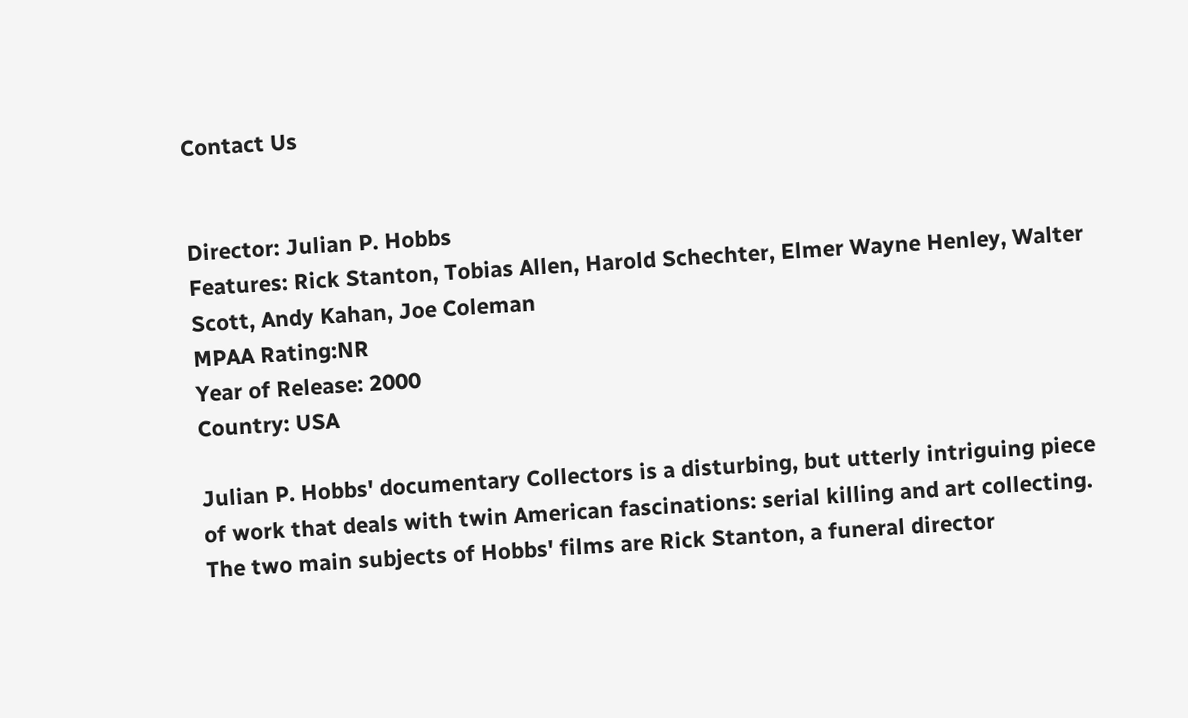Contact Us


Director: Julian P. Hobbs
Features: Rick Stanton, Tobias Allen, Harold Schechter, Elmer Wayne Henley, Walter Scott, Andy Kahan, Joe Coleman
MPAA Rating:NR
Year of Release: 2000
Country: USA

Julian P. Hobbs' documentary Collectors is a disturbing, but utterly intriguing piece of work that deals with twin American fascinations: serial killing and art collecting. The two main subjects of Hobbs' films are Rick Stanton, a funeral director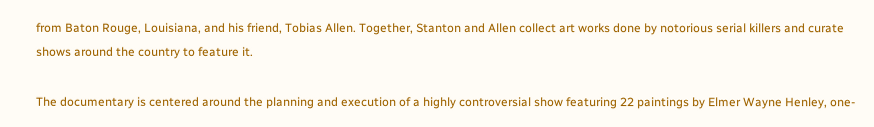from Baton Rouge, Louisiana, and his friend, Tobias Allen. Together, Stanton and Allen collect art works done by notorious serial killers and curate shows around the country to feature it.

The documentary is centered around the planning and execution of a highly controversial show featuring 22 paintings by Elmer Wayne Henley, one-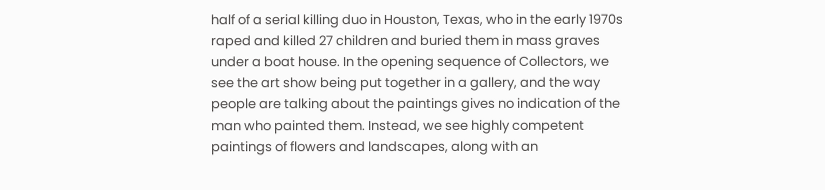half of a serial killing duo in Houston, Texas, who in the early 1970s raped and killed 27 children and buried them in mass graves under a boat house. In the opening sequence of Collectors, we see the art show being put together in a gallery, and the way people are talking about the paintings gives no indication of the man who painted them. Instead, we see highly competent paintings of flowers and landscapes, along with an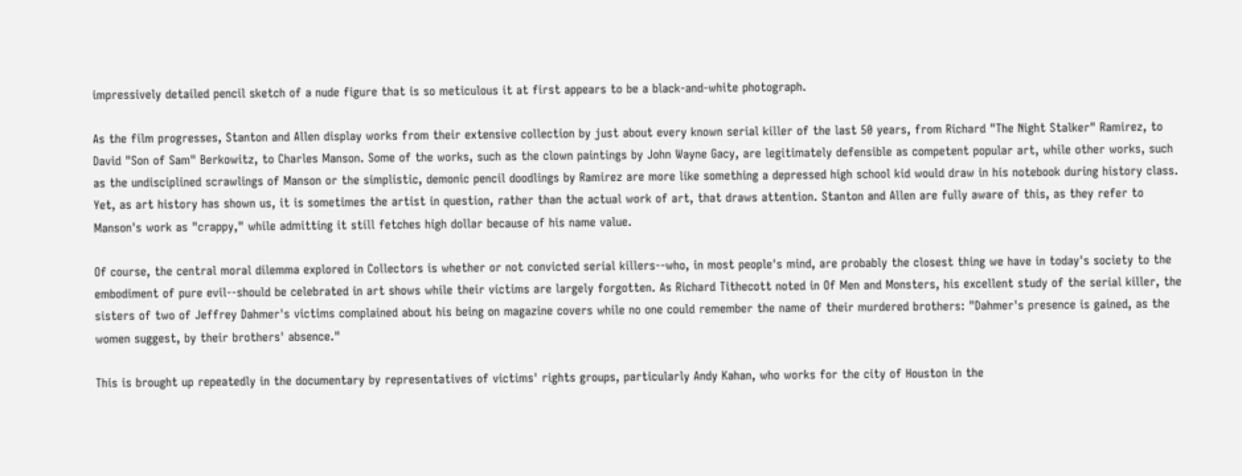impressively detailed pencil sketch of a nude figure that is so meticulous it at first appears to be a black-and-white photograph.

As the film progresses, Stanton and Allen display works from their extensive collection by just about every known serial killer of the last 50 years, from Richard "The Night Stalker" Ramirez, to David "Son of Sam" Berkowitz, to Charles Manson. Some of the works, such as the clown paintings by John Wayne Gacy, are legitimately defensible as competent popular art, while other works, such as the undisciplined scrawlings of Manson or the simplistic, demonic pencil doodlings by Ramirez are more like something a depressed high school kid would draw in his notebook during history class. Yet, as art history has shown us, it is sometimes the artist in question, rather than the actual work of art, that draws attention. Stanton and Allen are fully aware of this, as they refer to Manson's work as "crappy," while admitting it still fetches high dollar because of his name value.

Of course, the central moral dilemma explored in Collectors is whether or not convicted serial killers--who, in most people's mind, are probably the closest thing we have in today's society to the embodiment of pure evil--should be celebrated in art shows while their victims are largely forgotten. As Richard Tithecott noted in Of Men and Monsters, his excellent study of the serial killer, the sisters of two of Jeffrey Dahmer's victims complained about his being on magazine covers while no one could remember the name of their murdered brothers: "Dahmer's presence is gained, as the women suggest, by their brothers' absence."

This is brought up repeatedly in the documentary by representatives of victims' rights groups, particularly Andy Kahan, who works for the city of Houston in the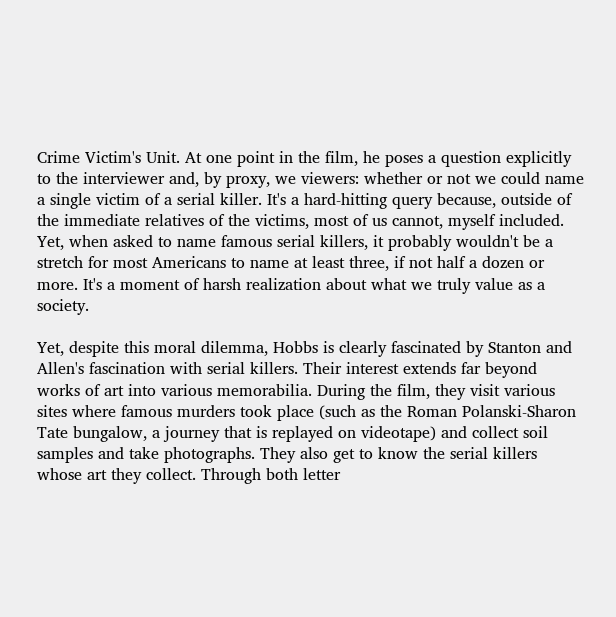Crime Victim's Unit. At one point in the film, he poses a question explicitly to the interviewer and, by proxy, we viewers: whether or not we could name a single victim of a serial killer. It's a hard-hitting query because, outside of the immediate relatives of the victims, most of us cannot, myself included. Yet, when asked to name famous serial killers, it probably wouldn't be a stretch for most Americans to name at least three, if not half a dozen or more. It's a moment of harsh realization about what we truly value as a society.

Yet, despite this moral dilemma, Hobbs is clearly fascinated by Stanton and Allen's fascination with serial killers. Their interest extends far beyond works of art into various memorabilia. During the film, they visit various sites where famous murders took place (such as the Roman Polanski-Sharon Tate bungalow, a journey that is replayed on videotape) and collect soil samples and take photographs. They also get to know the serial killers whose art they collect. Through both letter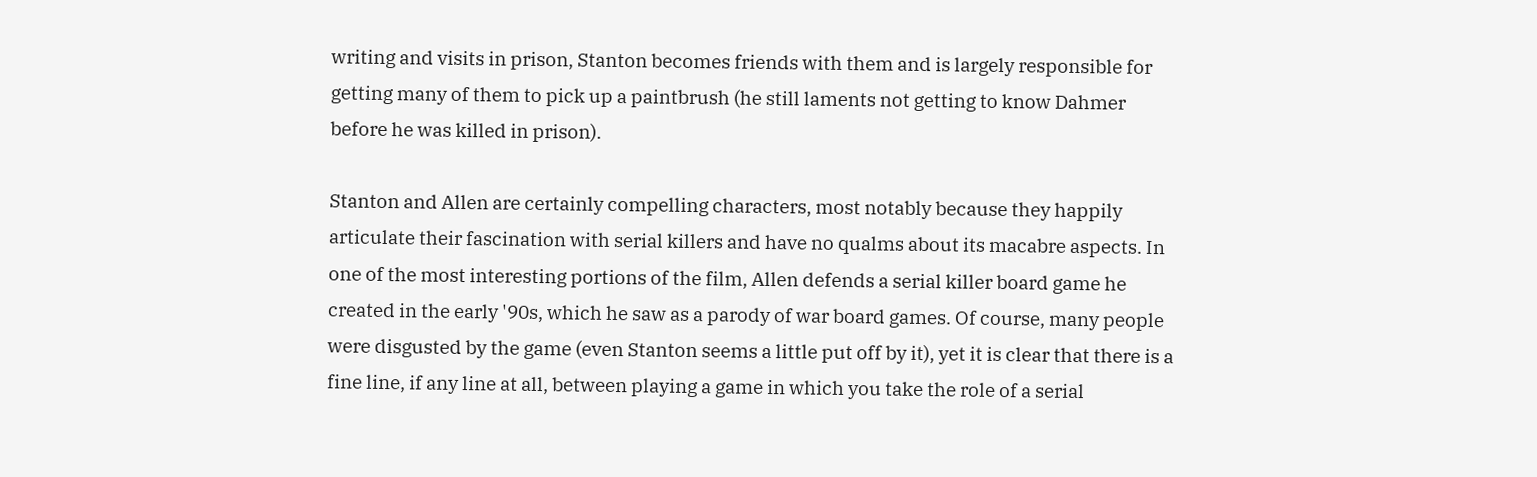writing and visits in prison, Stanton becomes friends with them and is largely responsible for getting many of them to pick up a paintbrush (he still laments not getting to know Dahmer before he was killed in prison).

Stanton and Allen are certainly compelling characters, most notably because they happily articulate their fascination with serial killers and have no qualms about its macabre aspects. In one of the most interesting portions of the film, Allen defends a serial killer board game he created in the early '90s, which he saw as a parody of war board games. Of course, many people were disgusted by the game (even Stanton seems a little put off by it), yet it is clear that there is a fine line, if any line at all, between playing a game in which you take the role of a serial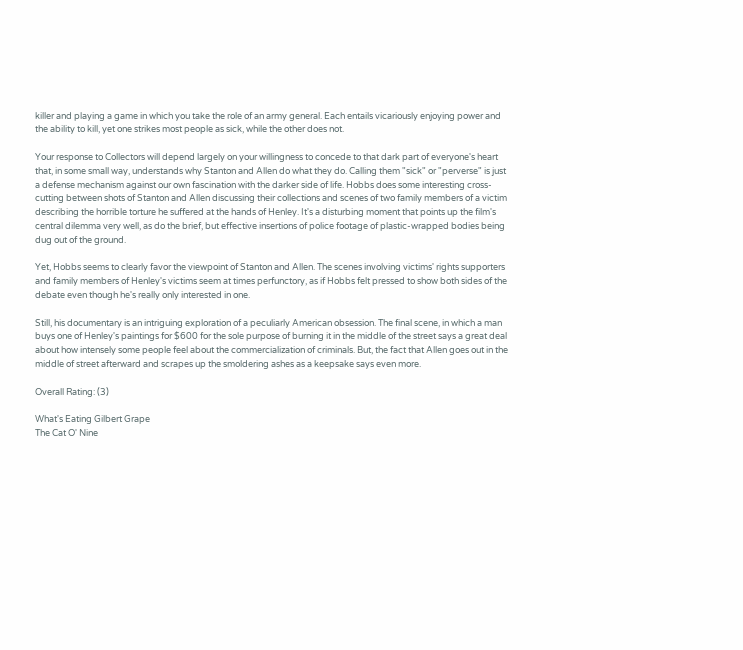killer and playing a game in which you take the role of an army general. Each entails vicariously enjoying power and the ability to kill, yet one strikes most people as sick, while the other does not.

Your response to Collectors will depend largely on your willingness to concede to that dark part of everyone's heart that, in some small way, understands why Stanton and Allen do what they do. Calling them "sick" or "perverse" is just a defense mechanism against our own fascination with the darker side of life. Hobbs does some interesting cross-cutting between shots of Stanton and Allen discussing their collections and scenes of two family members of a victim describing the horrible torture he suffered at the hands of Henley. It's a disturbing moment that points up the film's central dilemma very well, as do the brief, but effective insertions of police footage of plastic-wrapped bodies being dug out of the ground.

Yet, Hobbs seems to clearly favor the viewpoint of Stanton and Allen. The scenes involving victims' rights supporters and family members of Henley's victims seem at times perfunctory, as if Hobbs felt pressed to show both sides of the debate even though he's really only interested in one.

Still, his documentary is an intriguing exploration of a peculiarly American obsession. The final scene, in which a man buys one of Henley's paintings for $600 for the sole purpose of burning it in the middle of the street says a great deal about how intensely some people feel about the commercialization of criminals. But, the fact that Allen goes out in the middle of street afterward and scrapes up the smoldering ashes as a keepsake says even more.

Overall Rating: (3)

What's Eating Gilbert Grape
The Cat O' Nine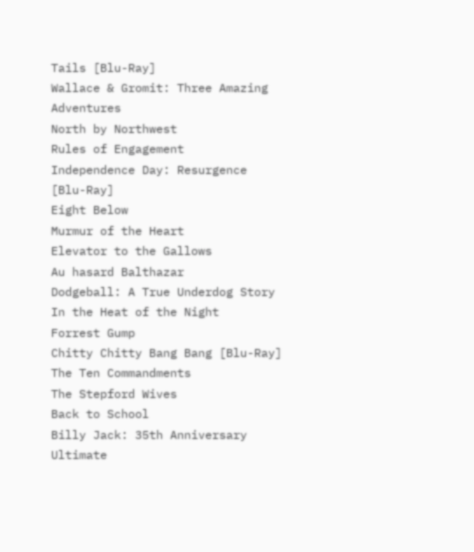Tails [Blu-Ray]
Wallace & Gromit: Three Amazing Adventures
North by Northwest
Rules of Engagement
Independence Day: Resurgence [Blu-Ray]
Eight Below
Murmur of the Heart
Elevator to the Gallows
Au hasard Balthazar
Dodgeball: A True Underdog Story
In the Heat of the Night
Forrest Gump
Chitty Chitty Bang Bang [Blu-Ray]
The Ten Commandments
The Stepford Wives
Back to School
Billy Jack: 35th Anniversary Ultimate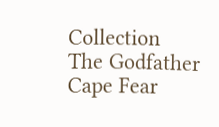Collection
The Godfather
Cape Fear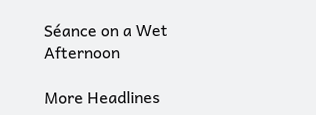Séance on a Wet Afternoon

More Headlines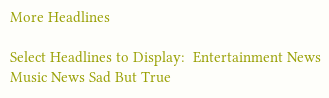More Headlines

Select Headlines to Display:  Entertainment News Music News Sad But True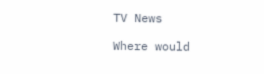TV News

Where would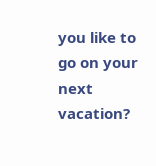you like to go on your next vacation?